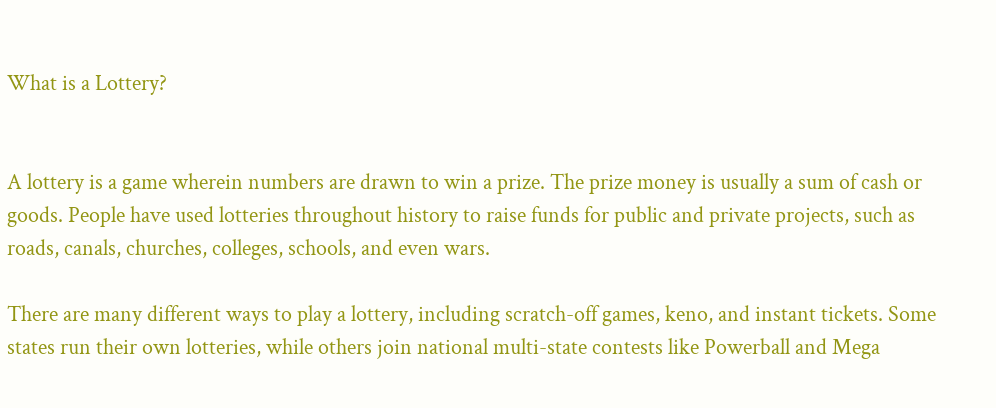What is a Lottery?


A lottery is a game wherein numbers are drawn to win a prize. The prize money is usually a sum of cash or goods. People have used lotteries throughout history to raise funds for public and private projects, such as roads, canals, churches, colleges, schools, and even wars.

There are many different ways to play a lottery, including scratch-off games, keno, and instant tickets. Some states run their own lotteries, while others join national multi-state contests like Powerball and Mega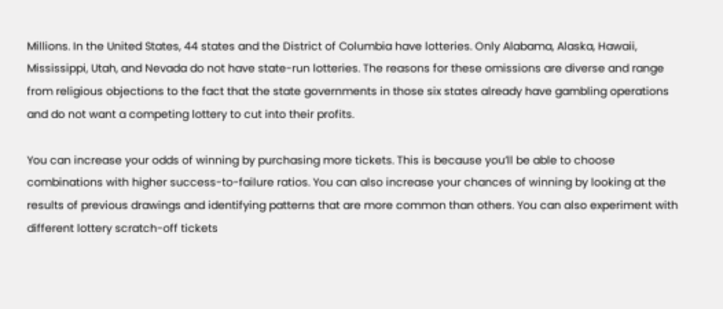Millions. In the United States, 44 states and the District of Columbia have lotteries. Only Alabama, Alaska, Hawaii, Mississippi, Utah, and Nevada do not have state-run lotteries. The reasons for these omissions are diverse and range from religious objections to the fact that the state governments in those six states already have gambling operations and do not want a competing lottery to cut into their profits.

You can increase your odds of winning by purchasing more tickets. This is because you’ll be able to choose combinations with higher success-to-failure ratios. You can also increase your chances of winning by looking at the results of previous drawings and identifying patterns that are more common than others. You can also experiment with different lottery scratch-off tickets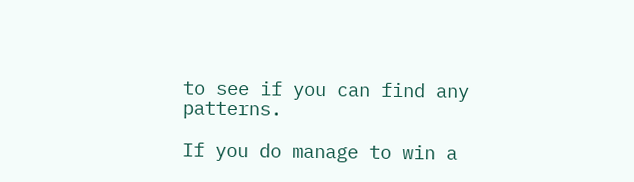to see if you can find any patterns.

If you do manage to win a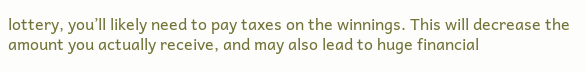lottery, you’ll likely need to pay taxes on the winnings. This will decrease the amount you actually receive, and may also lead to huge financial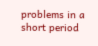problems in a short period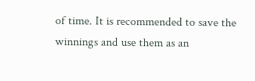of time. It is recommended to save the winnings and use them as an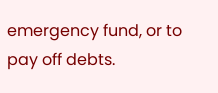emergency fund, or to pay off debts.